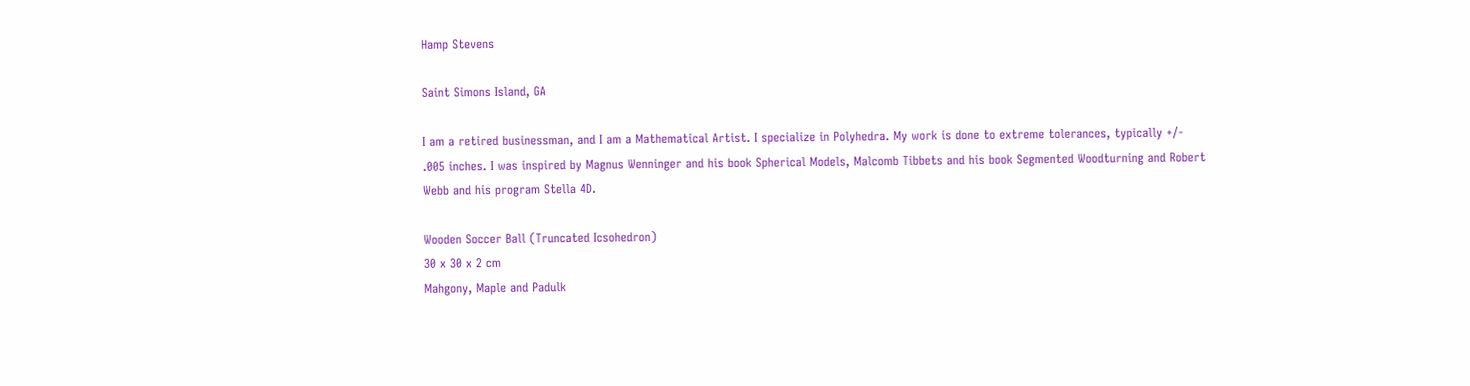Hamp Stevens

Saint Simons Island, GA

I am a retired businessman, and I am a Mathematical Artist. I specialize in Polyhedra. My work is done to extreme tolerances, typically +/- .005 inches. I was inspired by Magnus Wenninger and his book Spherical Models, Malcomb Tibbets and his book Segmented Woodturning and Robert Webb and his program Stella 4D.

Wooden Soccer Ball (Truncated Icsohedron)
30 x 30 x 2 cm
Mahgony, Maple and Padulk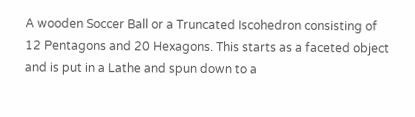A wooden Soccer Ball or a Truncated Iscohedron consisting of 12 Pentagons and 20 Hexagons. This starts as a faceted object and is put in a Lathe and spun down to a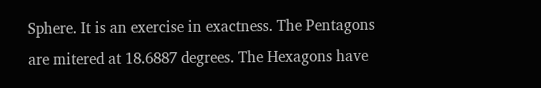Sphere. It is an exercise in exactness. The Pentagons are mitered at 18.6887 degrees. The Hexagons have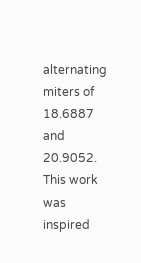alternating miters of 18.6887 and 20.9052. This work was inspired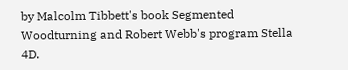by Malcolm Tibbett's book Segmented Woodturning and Robert Webb's program Stella 4D.